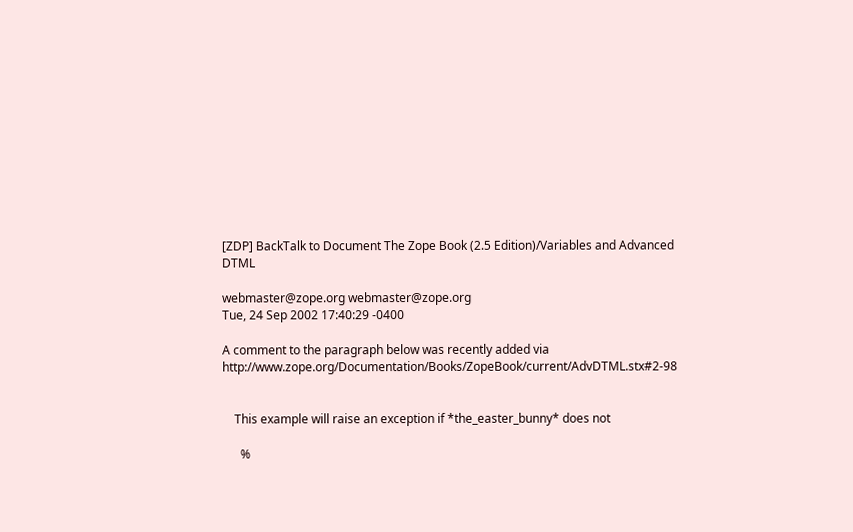[ZDP] BackTalk to Document The Zope Book (2.5 Edition)/Variables and Advanced DTML

webmaster@zope.org webmaster@zope.org
Tue, 24 Sep 2002 17:40:29 -0400

A comment to the paragraph below was recently added via http://www.zope.org/Documentation/Books/ZopeBook/current/AdvDTML.stx#2-98


    This example will raise an exception if *the_easter_bunny* does not

      %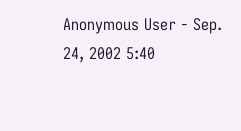Anonymous User - Sep. 24, 2002 5:40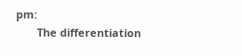pm:
       The differentiation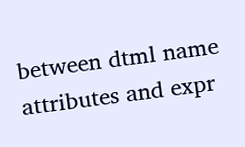between dtml name attributes and expr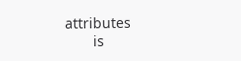attributes
       is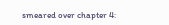smeared over chapter 4: